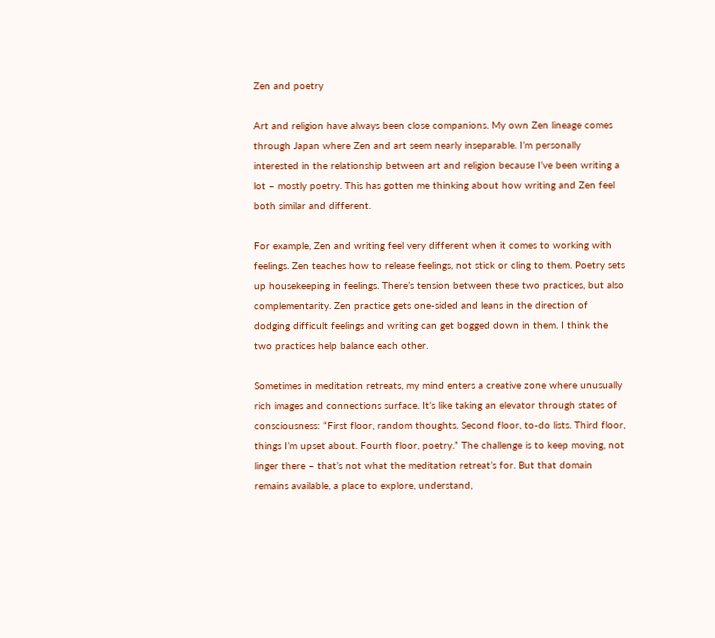Zen and poetry

Art and religion have always been close companions. My own Zen lineage comes through Japan where Zen and art seem nearly inseparable. I’m personally interested in the relationship between art and religion because I’ve been writing a lot – mostly poetry. This has gotten me thinking about how writing and Zen feel both similar and different.

For example, Zen and writing feel very different when it comes to working with feelings. Zen teaches how to release feelings, not stick or cling to them. Poetry sets up housekeeping in feelings. There’s tension between these two practices, but also complementarity. Zen practice gets one-sided and leans in the direction of dodging difficult feelings and writing can get bogged down in them. I think the two practices help balance each other.

Sometimes in meditation retreats, my mind enters a creative zone where unusually rich images and connections surface. It’s like taking an elevator through states of consciousness: “First floor, random thoughts. Second floor, to-do lists. Third floor, things I’m upset about. Fourth floor, poetry.” The challenge is to keep moving, not linger there – that’s not what the meditation retreat’s for. But that domain remains available, a place to explore, understand,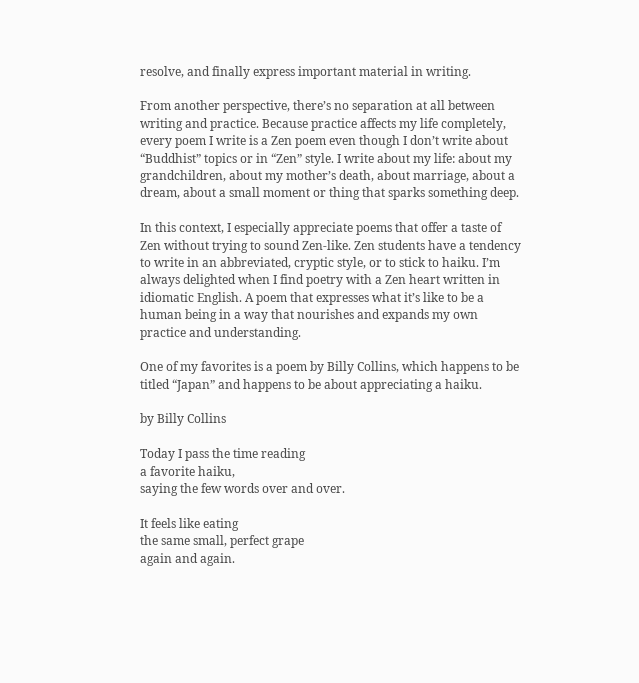resolve, and finally express important material in writing.

From another perspective, there’s no separation at all between writing and practice. Because practice affects my life completely, every poem I write is a Zen poem even though I don’t write about “Buddhist” topics or in “Zen” style. I write about my life: about my grandchildren, about my mother’s death, about marriage, about a dream, about a small moment or thing that sparks something deep.

In this context, I especially appreciate poems that offer a taste of Zen without trying to sound Zen-like. Zen students have a tendency to write in an abbreviated, cryptic style, or to stick to haiku. I’m always delighted when I find poetry with a Zen heart written in idiomatic English. A poem that expresses what it’s like to be a human being in a way that nourishes and expands my own practice and understanding.

One of my favorites is a poem by Billy Collins, which happens to be titled “Japan” and happens to be about appreciating a haiku.

by Billy Collins

Today I pass the time reading
a favorite haiku,
saying the few words over and over.

It feels like eating
the same small, perfect grape
again and again.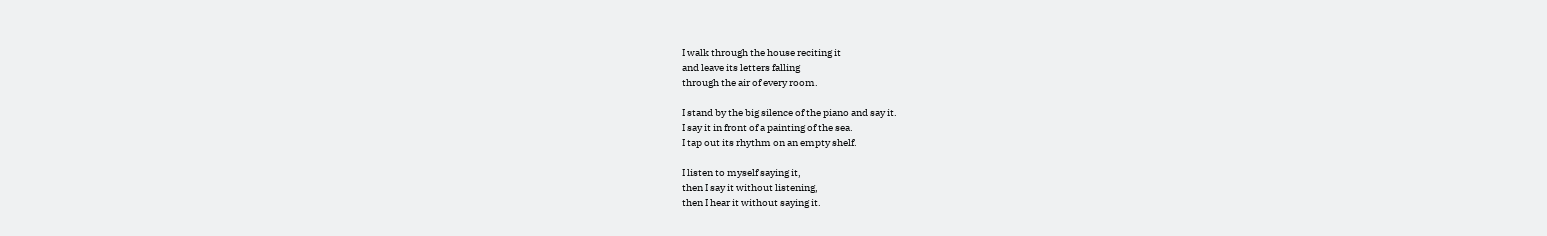I walk through the house reciting it
and leave its letters falling
through the air of every room.

I stand by the big silence of the piano and say it.
I say it in front of a painting of the sea.
I tap out its rhythm on an empty shelf.

I listen to myself saying it,
then I say it without listening,
then I hear it without saying it.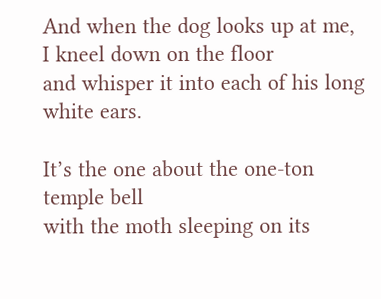And when the dog looks up at me,
I kneel down on the floor
and whisper it into each of his long white ears.

It’s the one about the one-ton
temple bell
with the moth sleeping on its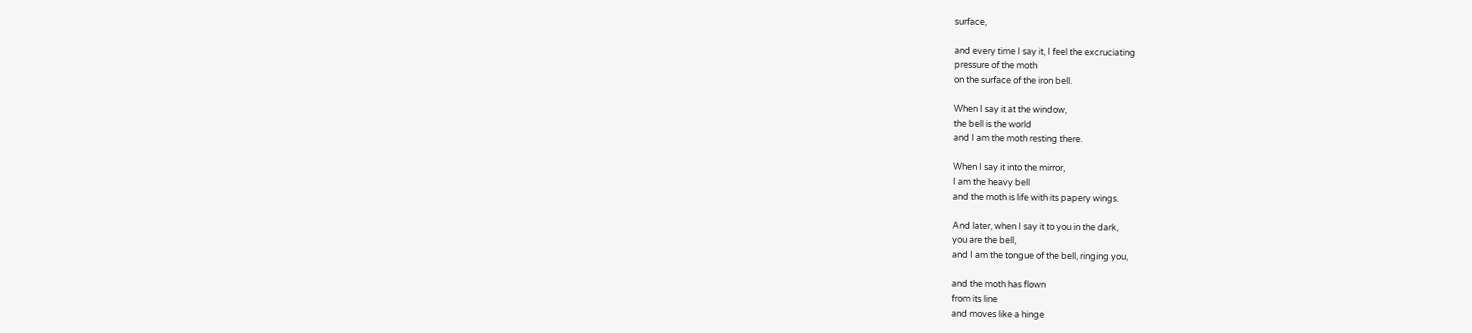surface,

and every time I say it, I feel the excruciating
pressure of the moth
on the surface of the iron bell.

When I say it at the window,
the bell is the world
and I am the moth resting there.

When I say it into the mirror,
I am the heavy bell
and the moth is life with its papery wings.

And later, when I say it to you in the dark,
you are the bell,
and I am the tongue of the bell, ringing you,

and the moth has flown
from its line
and moves like a hinge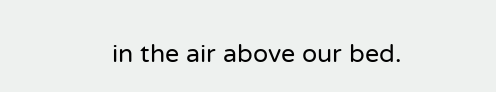in the air above our bed.